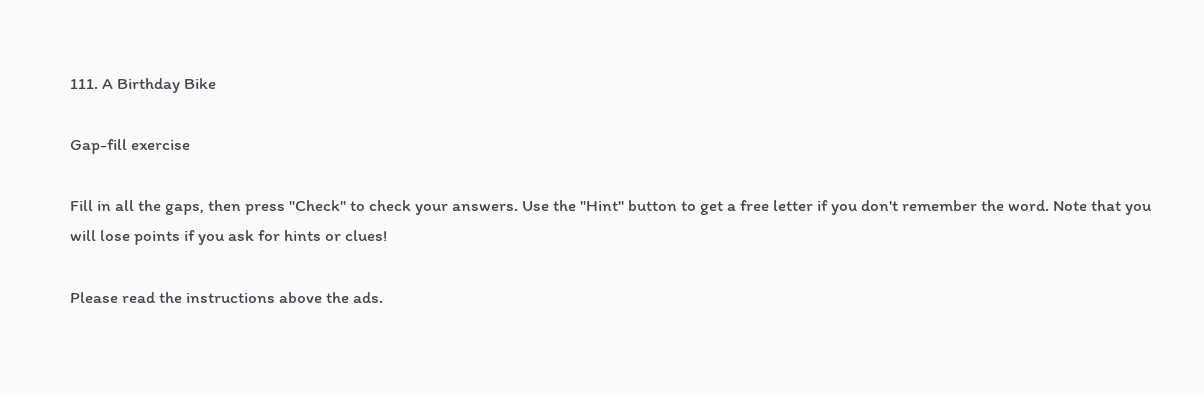111. A Birthday Bike

Gap-fill exercise

Fill in all the gaps, then press "Check" to check your answers. Use the "Hint" button to get a free letter if you don't remember the word. Note that you will lose points if you ask for hints or clues!

Please read the instructions above the ads.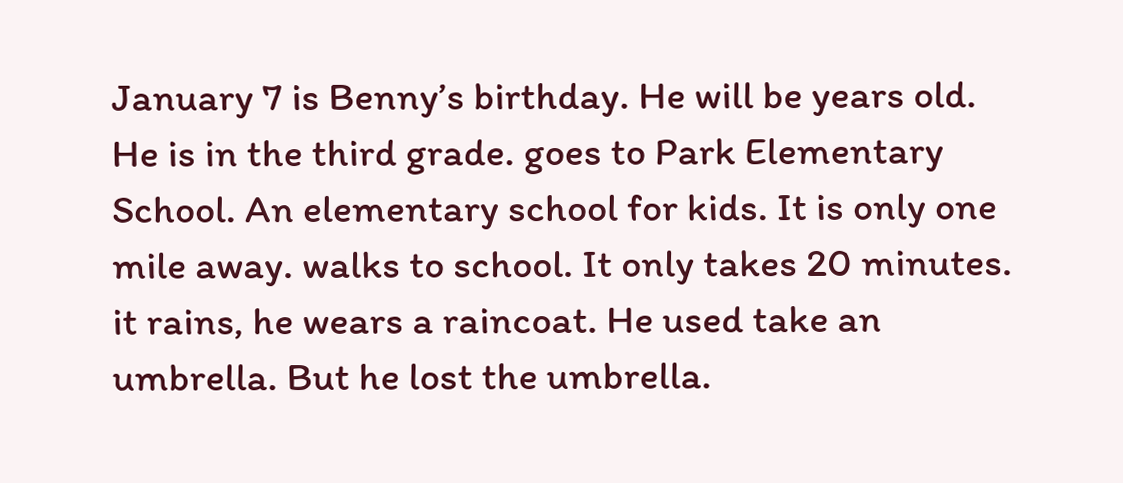January 7 is Benny’s birthday. He will be years old. He is in the third grade. goes to Park Elementary School. An elementary school for kids. It is only one mile away. walks to school. It only takes 20 minutes. it rains, he wears a raincoat. He used take an umbrella. But he lost the umbrella.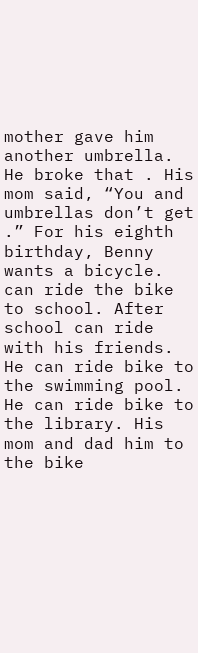mother gave him another umbrella. He broke that . His mom said, “You and umbrellas don’t get .” For his eighth birthday, Benny wants a bicycle. can ride the bike to school. After school can ride with his friends. He can ride bike to the swimming pool. He can ride bike to the library. His mom and dad him to the bike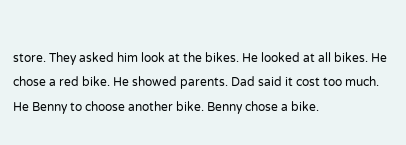store. They asked him look at the bikes. He looked at all bikes. He chose a red bike. He showed parents. Dad said it cost too much. He Benny to choose another bike. Benny chose a bike.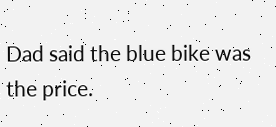Dad said the blue bike was the price.